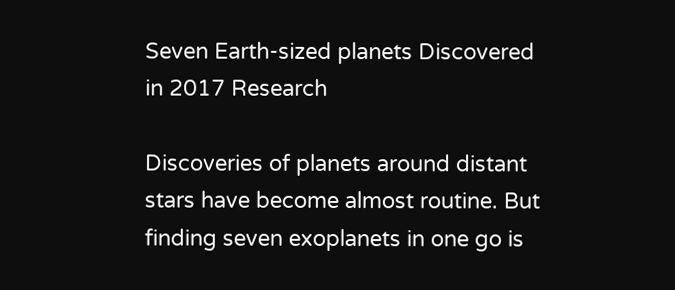Seven Earth-sized planets Discovered in 2017 Research

Discoveries of planets around distant stars have become almost routine. But finding seven exoplanets in one go is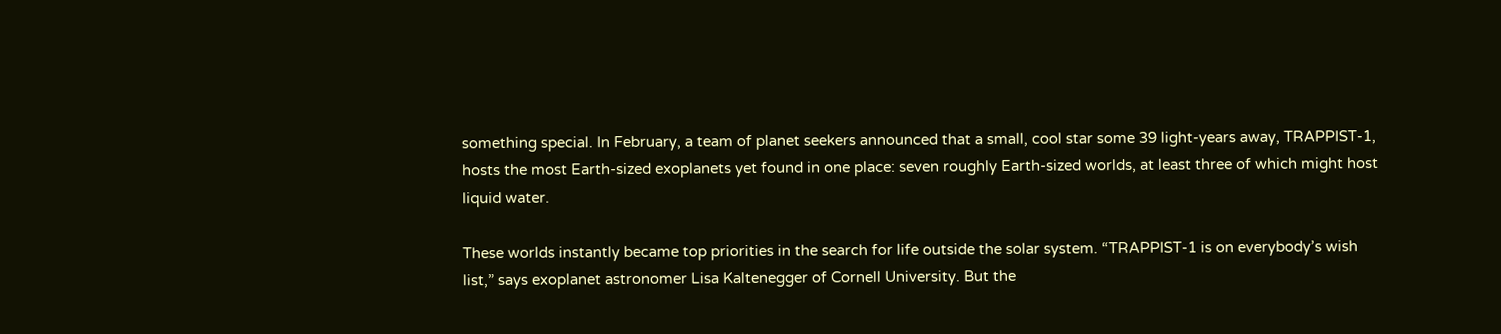something special. In February, a team of planet seekers announced that a small, cool star some 39 light-years away, TRAPPIST-1, hosts the most Earth-sized exoplanets yet found in one place: seven roughly Earth-sized worlds, at least three of which might host liquid water.

These worlds instantly became top priorities in the search for life outside the solar system. “TRAPPIST-1 is on everybody’s wish list,” says exoplanet astronomer Lisa Kaltenegger of Cornell University. But the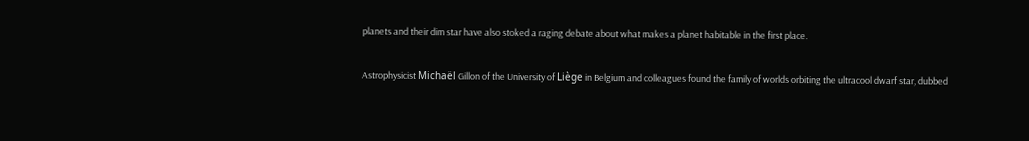planets and their dim star have also stoked a raging debate about what makes a planet habitable in the first place.

Astrophysicist Michaël Gillon of the University of Liège in Belgium and colleagues found the family of worlds orbiting the ultracool dwarf star, dubbed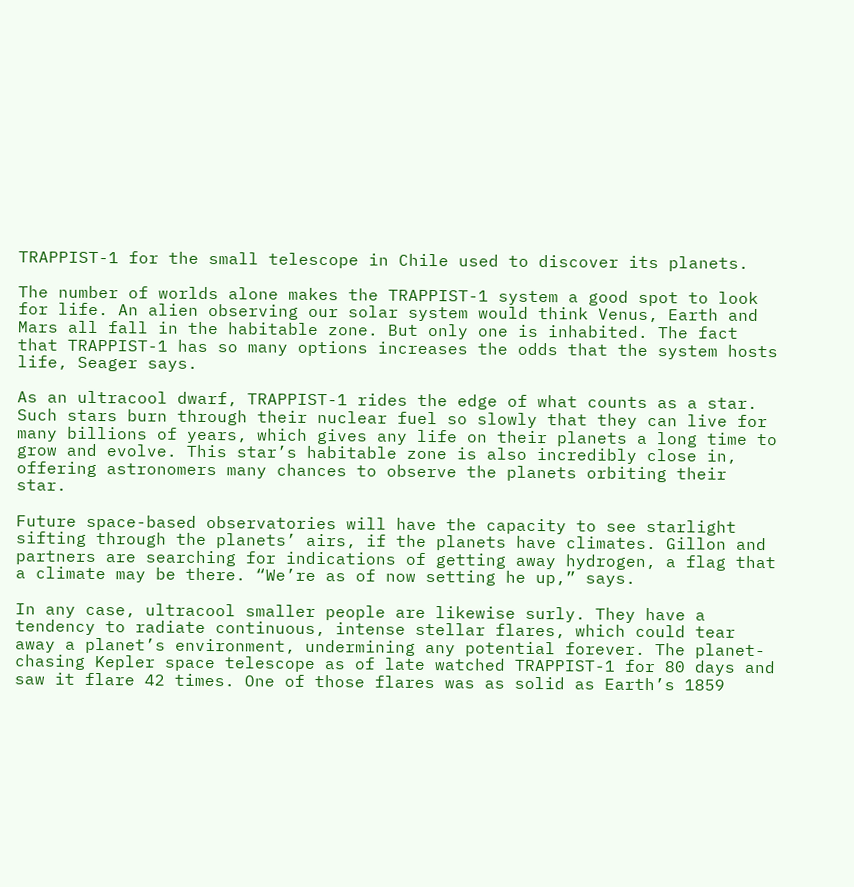TRAPPIST-1 for the small telescope in Chile used to discover its planets.

The number of worlds alone makes the TRAPPIST-1 system a good spot to look for life. An alien observing our solar system would think Venus, Earth and Mars all fall in the habitable zone. But only one is inhabited. The fact that TRAPPIST-1 has so many options increases the odds that the system hosts life, Seager says.

As an ultracool dwarf, TRAPPIST-1 rides the edge of what counts as a star. Such stars burn through their nuclear fuel so slowly that they can live for many billions of years, which gives any life on their planets a long time to grow and evolve. This star’s habitable zone is also incredibly close in, offering astronomers many chances to observe the planets orbiting their star.

Future space-based observatories will have the capacity to see starlight sifting through the planets’ airs, if the planets have climates. Gillon and partners are searching for indications of getting away hydrogen, a flag that a climate may be there. “We’re as of now setting he up,” says.

In any case, ultracool smaller people are likewise surly. They have a tendency to radiate continuous, intense stellar flares, which could tear away a planet’s environment, undermining any potential forever. The planet-chasing Kepler space telescope as of late watched TRAPPIST-1 for 80 days and saw it flare 42 times. One of those flares was as solid as Earth’s 1859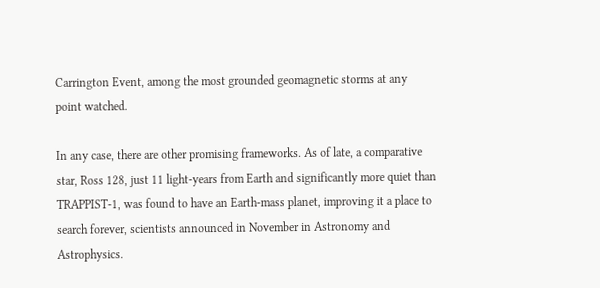Carrington Event, among the most grounded geomagnetic storms at any point watched.

In any case, there are other promising frameworks. As of late, a comparative star, Ross 128, just 11 light-years from Earth and significantly more quiet than TRAPPIST-1, was found to have an Earth-mass planet, improving it a place to search forever, scientists announced in November in Astronomy and Astrophysics.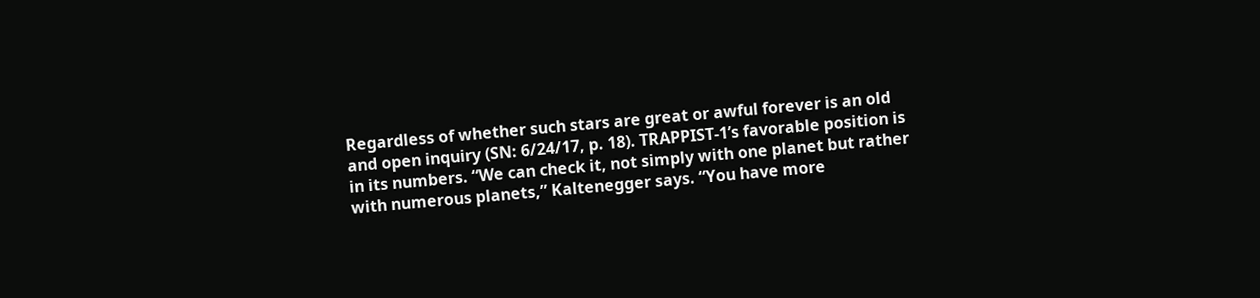Regardless of whether such stars are great or awful forever is an old and open inquiry (SN: 6/24/17, p. 18). TRAPPIST-1’s favorable position is in its numbers. “We can check it, not simply with one planet but rather with numerous planets,” Kaltenegger says. “You have more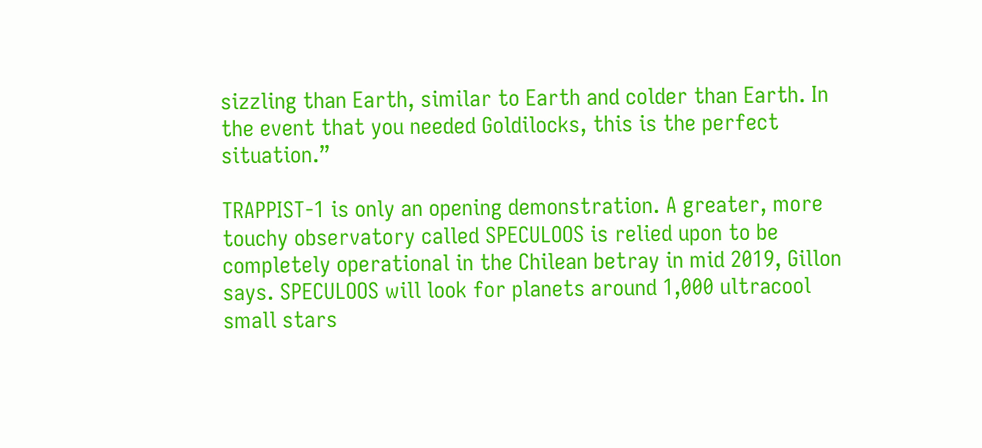sizzling than Earth, similar to Earth and colder than Earth. In the event that you needed Goldilocks, this is the perfect situation.”

TRAPPIST-1 is only an opening demonstration. A greater, more touchy observatory called SPECULOOS is relied upon to be completely operational in the Chilean betray in mid 2019, Gillon says. SPECULOOS will look for planets around 1,000 ultracool small stars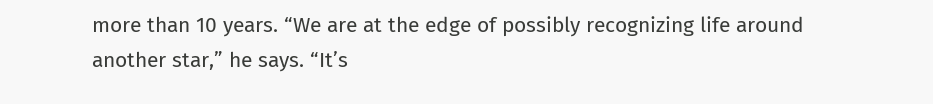more than 10 years. “We are at the edge of possibly recognizing life around another star,” he says. “It’s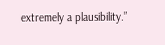extremely a plausibility.”